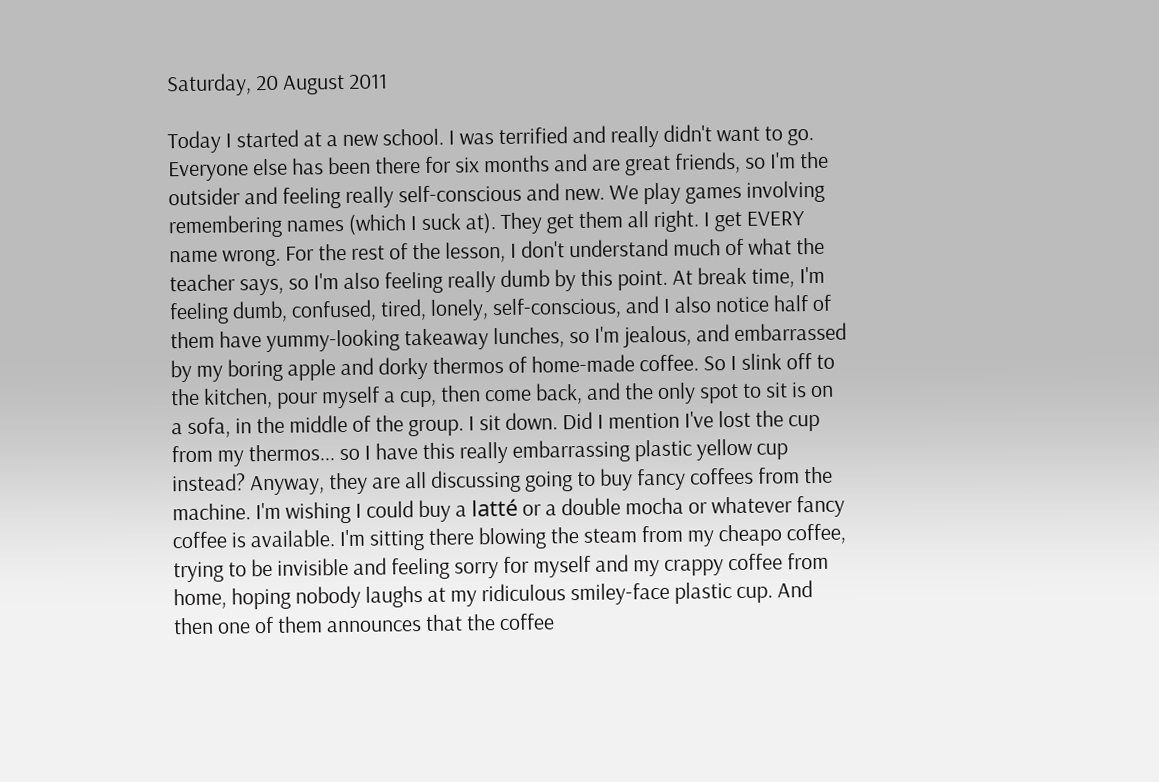Saturday, 20 August 2011

Today I started at a new school. I was terrified and really didn't want to go. Everyone else has been there for six months and are great friends, so I'm the outsider and feeling really self-conscious and new. We play games involving remembering names (which I suck at). They get them all right. I get EVERY name wrong. For the rest of the lesson, I don't understand much of what the teacher says, so I'm also feeling really dumb by this point. At break time, I'm feeling dumb, confused, tired, lonely, self-conscious, and I also notice half of them have yummy-looking takeaway lunches, so I'm jealous, and embarrassed by my boring apple and dorky thermos of home-made coffee. So I slink off to the kitchen, pour myself a cup, then come back, and the only spot to sit is on a sofa, in the middle of the group. I sit down. Did I mention I've lost the cup from my thermos... so I have this really embarrassing plastic yellow cup instead? Anyway, they are all discussing going to buy fancy coffees from the machine. I'm wishing I could buy a latté or a double mocha or whatever fancy coffee is available. I'm sitting there blowing the steam from my cheapo coffee, trying to be invisible and feeling sorry for myself and my crappy coffee from home, hoping nobody laughs at my ridiculous smiley-face plastic cup. And then one of them announces that the coffee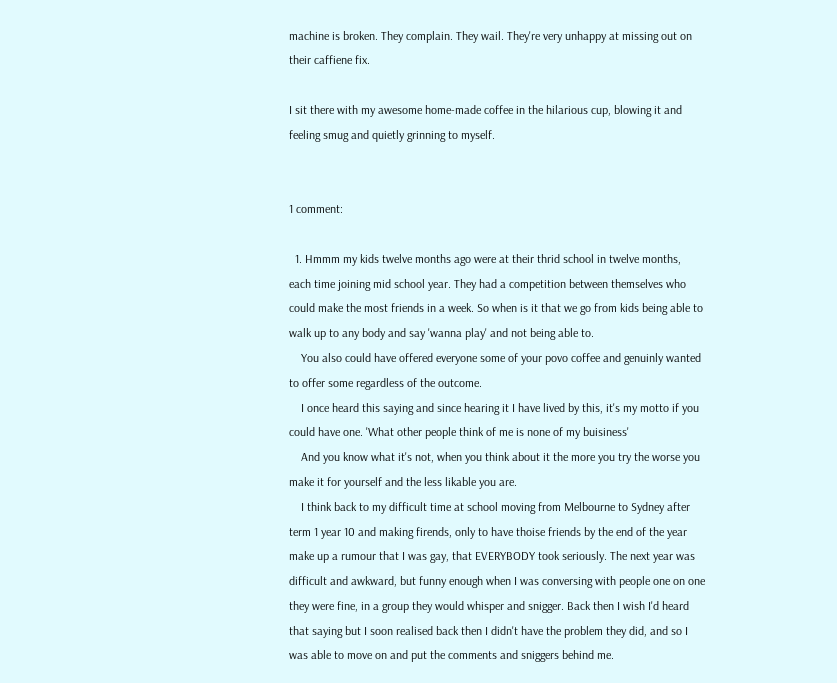machine is broken. They complain. They wail. They're very unhappy at missing out on their caffiene fix.

I sit there with my awesome home-made coffee in the hilarious cup, blowing it and feeling smug and quietly grinning to myself.


1 comment:

  1. Hmmm my kids twelve months ago were at their thrid school in twelve months, each time joining mid school year. They had a competition between themselves who could make the most friends in a week. So when is it that we go from kids being able to walk up to any body and say 'wanna play' and not being able to.
    You also could have offered everyone some of your povo coffee and genuinly wanted to offer some regardless of the outcome.
    I once heard this saying and since hearing it I have lived by this, it's my motto if you could have one. 'What other people think of me is none of my buisiness'
    And you know what it's not, when you think about it the more you try the worse you make it for yourself and the less likable you are.
    I think back to my difficult time at school moving from Melbourne to Sydney after term 1 year 10 and making firends, only to have thoise friends by the end of the year make up a rumour that I was gay, that EVERYBODY took seriously. The next year was difficult and awkward, but funny enough when I was conversing with people one on one they were fine, in a group they would whisper and snigger. Back then I wish I'd heard that saying but I soon realised back then I didn't have the problem they did, and so I was able to move on and put the comments and sniggers behind me.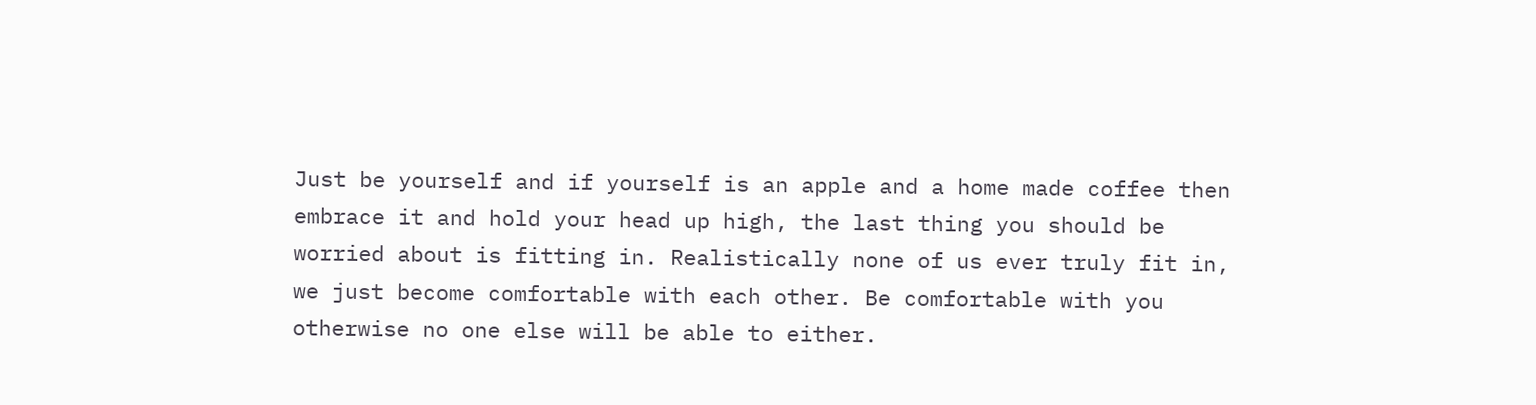Just be yourself and if yourself is an apple and a home made coffee then embrace it and hold your head up high, the last thing you should be worried about is fitting in. Realistically none of us ever truly fit in, we just become comfortable with each other. Be comfortable with you otherwise no one else will be able to either.